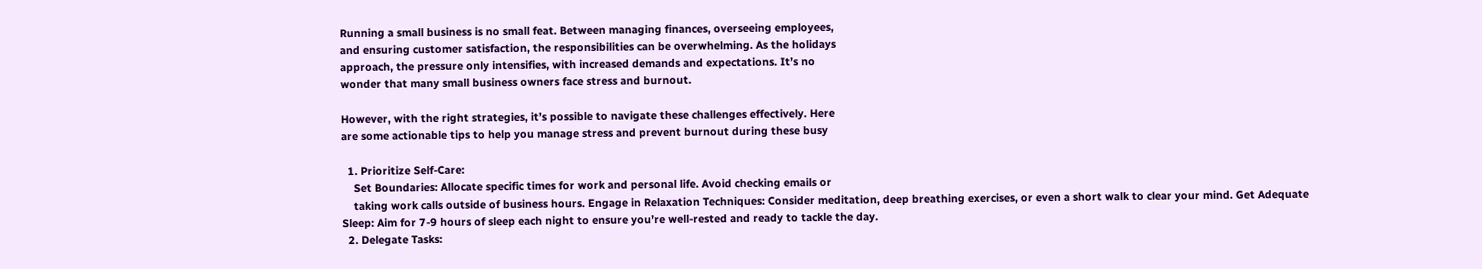Running a small business is no small feat. Between managing finances, overseeing employees,
and ensuring customer satisfaction, the responsibilities can be overwhelming. As the holidays
approach, the pressure only intensifies, with increased demands and expectations. It’s no
wonder that many small business owners face stress and burnout.

However, with the right strategies, it’s possible to navigate these challenges effectively. Here
are some actionable tips to help you manage stress and prevent burnout during these busy

  1. Prioritize Self-Care:
    Set Boundaries: Allocate specific times for work and personal life. Avoid checking emails or
    taking work calls outside of business hours. Engage in Relaxation Techniques: Consider meditation, deep breathing exercises, or even a short walk to clear your mind. Get Adequate Sleep: Aim for 7-9 hours of sleep each night to ensure you’re well-rested and ready to tackle the day.
  2. Delegate Tasks: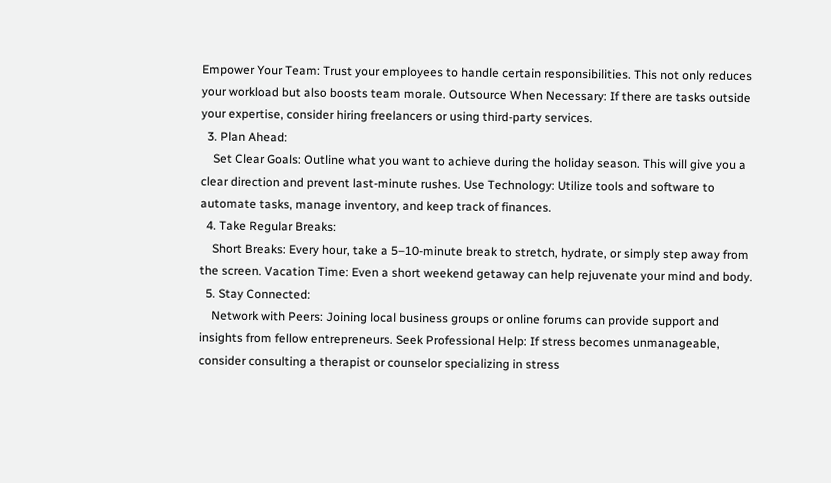Empower Your Team: Trust your employees to handle certain responsibilities. This not only reduces your workload but also boosts team morale. Outsource When Necessary: If there are tasks outside your expertise, consider hiring freelancers or using third-party services.
  3. Plan Ahead:
    Set Clear Goals: Outline what you want to achieve during the holiday season. This will give you a clear direction and prevent last-minute rushes. Use Technology: Utilize tools and software to automate tasks, manage inventory, and keep track of finances.
  4. Take Regular Breaks:
    Short Breaks: Every hour, take a 5–10-minute break to stretch, hydrate, or simply step away from the screen. Vacation Time: Even a short weekend getaway can help rejuvenate your mind and body.
  5. Stay Connected:
    Network with Peers: Joining local business groups or online forums can provide support and insights from fellow entrepreneurs. Seek Professional Help: If stress becomes unmanageable, consider consulting a therapist or counselor specializing in stress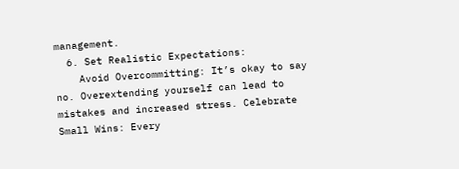management.
  6. Set Realistic Expectations:
    Avoid Overcommitting: It’s okay to say no. Overextending yourself can lead to mistakes and increased stress. Celebrate Small Wins: Every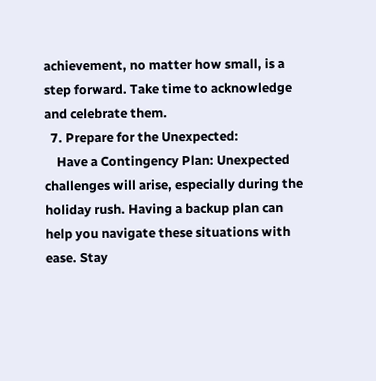achievement, no matter how small, is a step forward. Take time to acknowledge and celebrate them.
  7. Prepare for the Unexpected:
    Have a Contingency Plan: Unexpected challenges will arise, especially during the holiday rush. Having a backup plan can help you navigate these situations with ease. Stay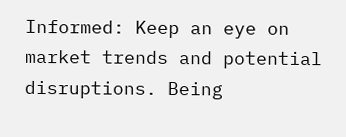Informed: Keep an eye on market trends and potential disruptions. Being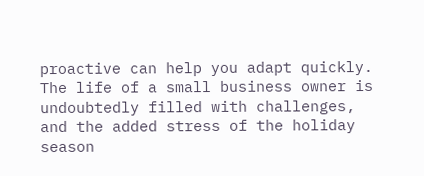proactive can help you adapt quickly. The life of a small business owner is undoubtedly filled with challenges, and the added stress of the holiday season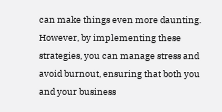can make things even more daunting. However, by implementing these strategies, you can manage stress and avoid burnout, ensuring that both you and your business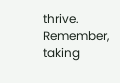thrive. Remember, taking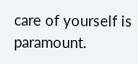care of yourself is paramount.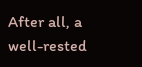After all, a well-rested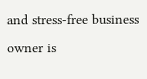and stress-free business owner is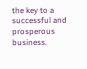the key to a successful and prosperous business.